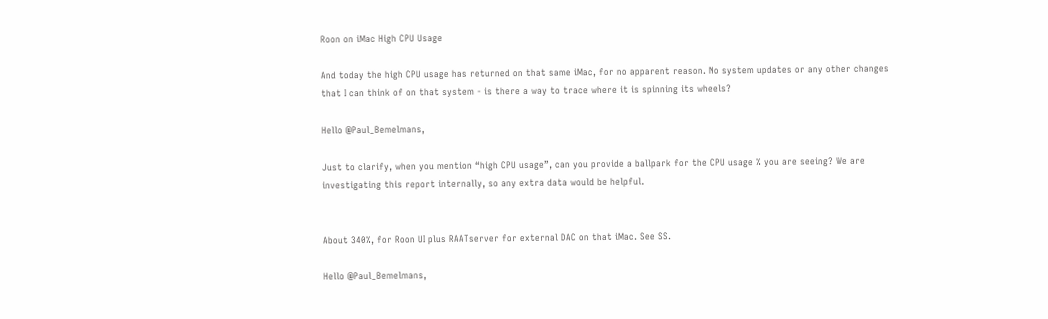Roon on iMac High CPU Usage

And today the high CPU usage has returned on that same iMac, for no apparent reason. No system updates or any other changes that I can think of on that system - is there a way to trace where it is spinning its wheels?

Hello @Paul_Bemelmans,

Just to clarify, when you mention “high CPU usage”, can you provide a ballpark for the CPU usage % you are seeing? We are investigating this report internally, so any extra data would be helpful.


About 340%, for Roon UI plus RAATserver for external DAC on that iMac. See SS.

Hello @Paul_Bemelmans,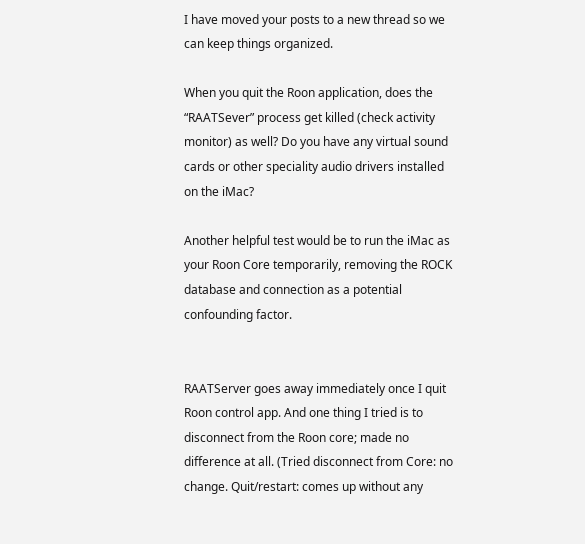I have moved your posts to a new thread so we can keep things organized.

When you quit the Roon application, does the “RAATSever” process get killed (check activity monitor) as well? Do you have any virtual sound cards or other speciality audio drivers installed on the iMac?

Another helpful test would be to run the iMac as your Roon Core temporarily, removing the ROCK database and connection as a potential confounding factor.


RAATServer goes away immediately once I quit Roon control app. And one thing I tried is to disconnect from the Roon core; made no difference at all. (Tried disconnect from Core: no change. Quit/restart: comes up without any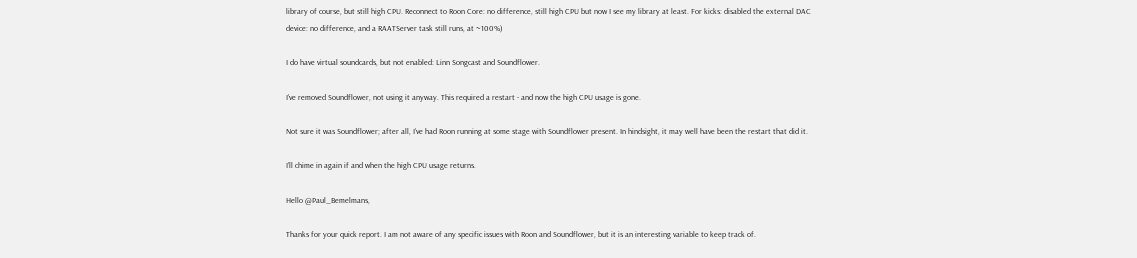library of course, but still high CPU. Reconnect to Roon Core: no difference, still high CPU but now I see my library at least. For kicks: disabled the external DAC device: no difference, and a RAATServer task still runs, at ~100%)

I do have virtual soundcards, but not enabled: Linn Songcast and Soundflower.

I’ve removed Soundflower, not using it anyway. This required a restart - and now the high CPU usage is gone.

Not sure it was Soundflower; after all, I’ve had Roon running at some stage with Soundflower present. In hindsight, it may well have been the restart that did it.

I’ll chime in again if and when the high CPU usage returns.

Hello @Paul_Bemelmans,

Thanks for your quick report. I am not aware of any specific issues with Roon and Soundflower, but it is an interesting variable to keep track of.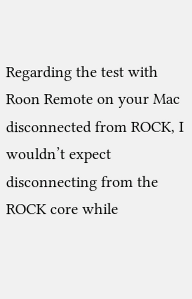Regarding the test with Roon Remote on your Mac disconnected from ROCK, I wouldn’t expect disconnecting from the ROCK core while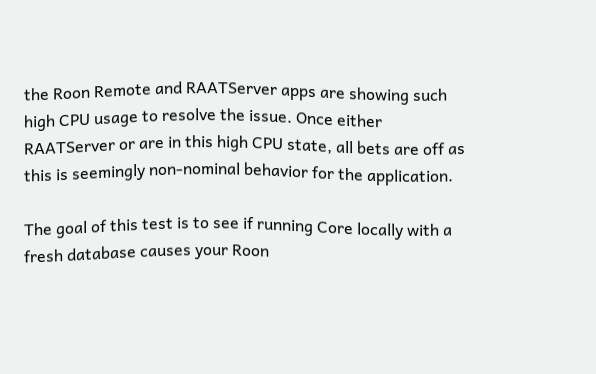the Roon Remote and RAATServer apps are showing such high CPU usage to resolve the issue. Once either RAATServer or are in this high CPU state, all bets are off as this is seemingly non-nominal behavior for the application.

The goal of this test is to see if running Core locally with a fresh database causes your Roon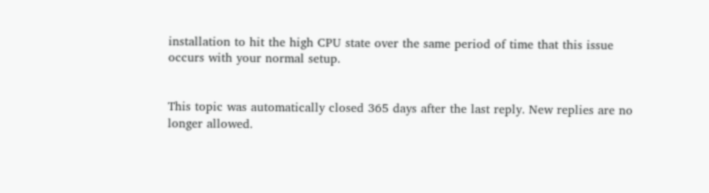installation to hit the high CPU state over the same period of time that this issue occurs with your normal setup.


This topic was automatically closed 365 days after the last reply. New replies are no longer allowed.